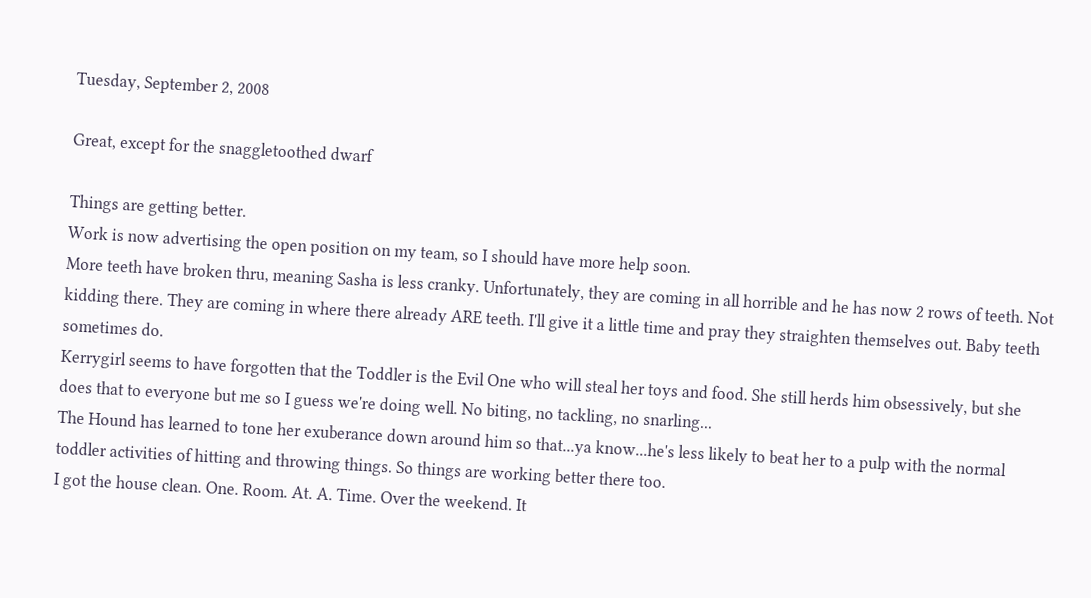Tuesday, September 2, 2008

Great, except for the snaggletoothed dwarf

Things are getting better.
Work is now advertising the open position on my team, so I should have more help soon.
More teeth have broken thru, meaning Sasha is less cranky. Unfortunately, they are coming in all horrible and he has now 2 rows of teeth. Not kidding there. They are coming in where there already ARE teeth. I'll give it a little time and pray they straighten themselves out. Baby teeth sometimes do.
Kerrygirl seems to have forgotten that the Toddler is the Evil One who will steal her toys and food. She still herds him obsessively, but she does that to everyone but me so I guess we're doing well. No biting, no tackling, no snarling...
The Hound has learned to tone her exuberance down around him so that...ya know...he's less likely to beat her to a pulp with the normal toddler activities of hitting and throwing things. So things are working better there too.
I got the house clean. One. Room. At. A. Time. Over the weekend. It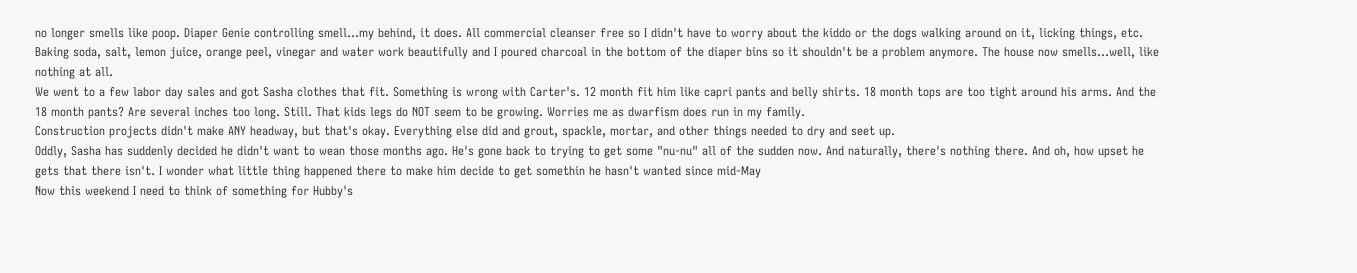no longer smells like poop. Diaper Genie controlling smell...my behind, it does. All commercial cleanser free so I didn't have to worry about the kiddo or the dogs walking around on it, licking things, etc. Baking soda, salt, lemon juice, orange peel, vinegar and water work beautifully and I poured charcoal in the bottom of the diaper bins so it shouldn't be a problem anymore. The house now smells...well, like nothing at all.
We went to a few labor day sales and got Sasha clothes that fit. Something is wrong with Carter's. 12 month fit him like capri pants and belly shirts. 18 month tops are too tight around his arms. And the 18 month pants? Are several inches too long. Still. That kids legs do NOT seem to be growing. Worries me as dwarfism does run in my family.
Construction projects didn't make ANY headway, but that's okay. Everything else did and grout, spackle, mortar, and other things needed to dry and seet up.
Oddly, Sasha has suddenly decided he didn't want to wean those months ago. He's gone back to trying to get some "nu-nu" all of the sudden now. And naturally, there's nothing there. And oh, how upset he gets that there isn't. I wonder what little thing happened there to make him decide to get somethin he hasn't wanted since mid-May
Now this weekend I need to think of something for Hubby's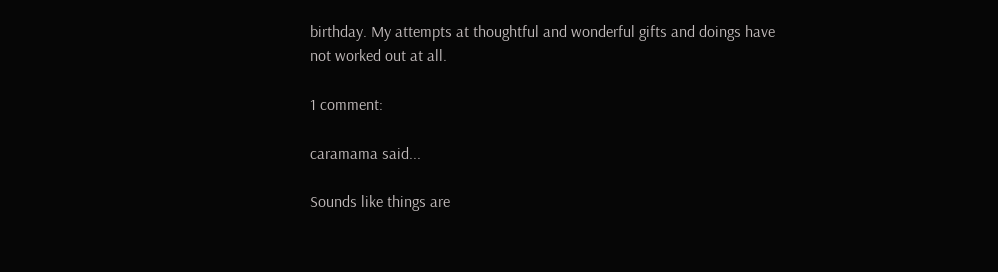birthday. My attempts at thoughtful and wonderful gifts and doings have not worked out at all.

1 comment:

caramama said...

Sounds like things are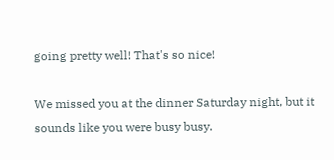going pretty well! That's so nice!

We missed you at the dinner Saturday night, but it sounds like you were busy busy.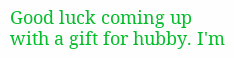Good luck coming up with a gift for hubby. I'm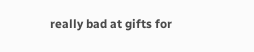really bad at gifts for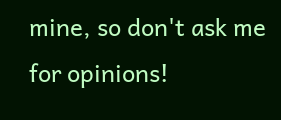mine, so don't ask me for opinions!